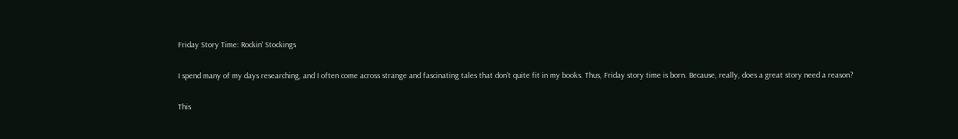Friday Story Time: Rockin’ Stockings

I spend many of my days researching, and I often come across strange and fascinating tales that don’t quite fit in my books. Thus, Friday story time is born. Because, really, does a great story need a reason?

This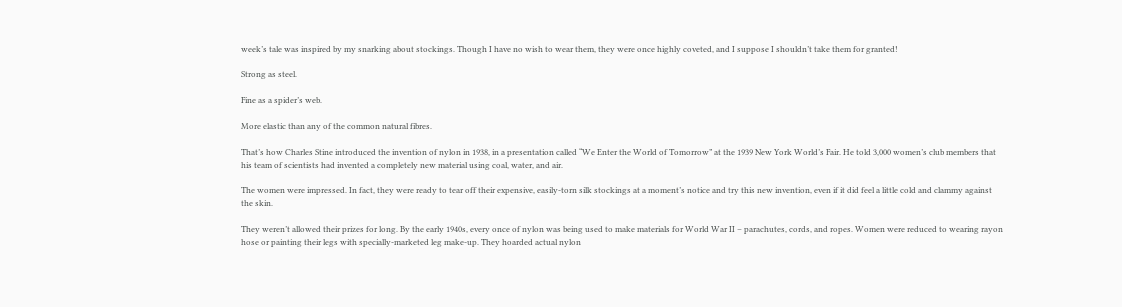week’s tale was inspired by my snarking about stockings. Though I have no wish to wear them, they were once highly coveted, and I suppose I shouldn’t take them for granted!

Strong as steel.

Fine as a spider’s web.

More elastic than any of the common natural fibres.

That’s how Charles Stine introduced the invention of nylon in 1938, in a presentation called “We Enter the World of Tomorrow” at the 1939 New York World’s Fair. He told 3,000 women’s club members that his team of scientists had invented a completely new material using coal, water, and air.

The women were impressed. In fact, they were ready to tear off their expensive, easily-torn silk stockings at a moment’s notice and try this new invention, even if it did feel a little cold and clammy against the skin.

They weren’t allowed their prizes for long. By the early 1940s, every once of nylon was being used to make materials for World War II – parachutes, cords, and ropes. Women were reduced to wearing rayon hose or painting their legs with specially-marketed leg make-up. They hoarded actual nylon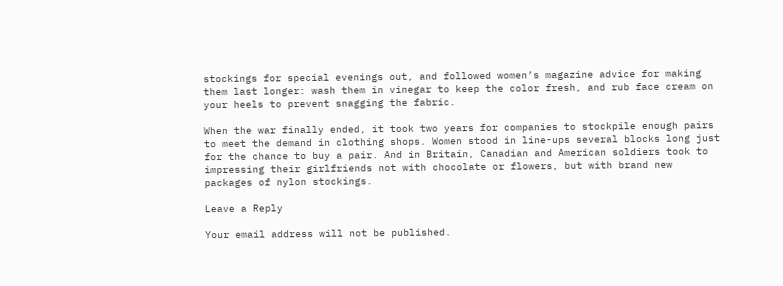stockings for special evenings out, and followed women’s magazine advice for making them last longer: wash them in vinegar to keep the color fresh, and rub face cream on your heels to prevent snagging the fabric.

When the war finally ended, it took two years for companies to stockpile enough pairs to meet the demand in clothing shops. Women stood in line-ups several blocks long just for the chance to buy a pair. And in Britain, Canadian and American soldiers took to impressing their girlfriends not with chocolate or flowers, but with brand new packages of nylon stockings.

Leave a Reply

Your email address will not be published.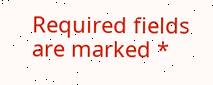Required fields are marked *